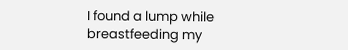I found a lump while breastfeeding my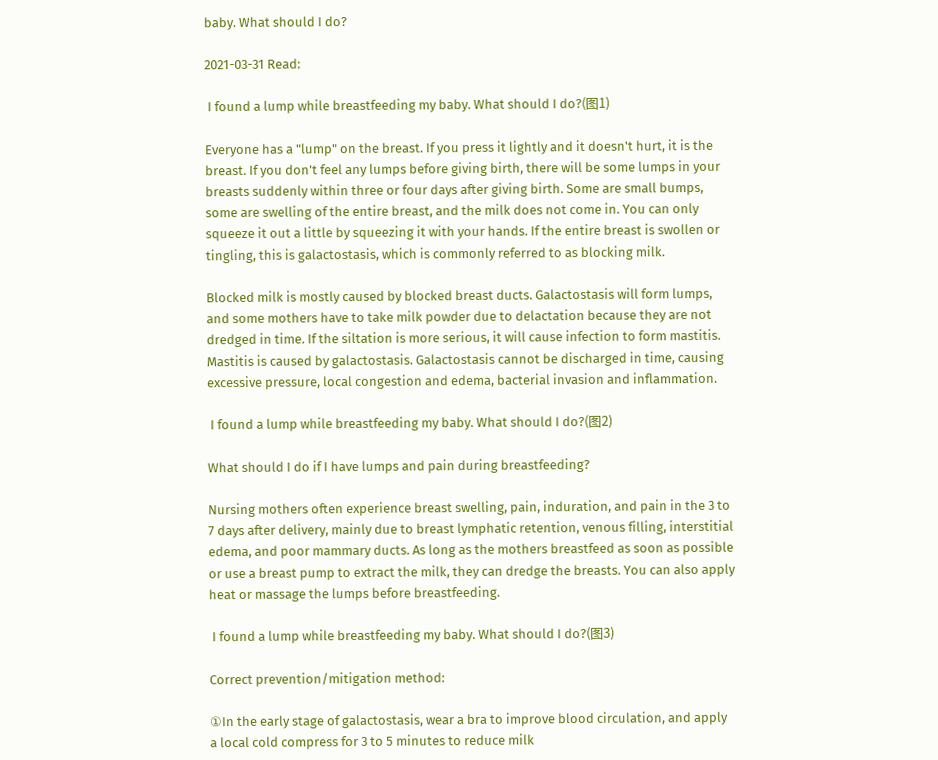baby. What should I do?

2021-03-31 Read:

 I found a lump while breastfeeding my baby. What should I do?(图1)

Everyone has a "lump" on the breast. If you press it lightly and it doesn't hurt, it is the breast. If you don't feel any lumps before giving birth, there will be some lumps in your breasts suddenly within three or four days after giving birth. Some are small bumps, some are swelling of the entire breast, and the milk does not come in. You can only squeeze it out a little by squeezing it with your hands. If the entire breast is swollen or tingling, this is galactostasis, which is commonly referred to as blocking milk.

Blocked milk is mostly caused by blocked breast ducts. Galactostasis will form lumps, and some mothers have to take milk powder due to delactation because they are not dredged in time. If the siltation is more serious, it will cause infection to form mastitis. Mastitis is caused by galactostasis. Galactostasis cannot be discharged in time, causing excessive pressure, local congestion and edema, bacterial invasion and inflammation.

 I found a lump while breastfeeding my baby. What should I do?(图2)

What should I do if I have lumps and pain during breastfeeding?

Nursing mothers often experience breast swelling, pain, induration, and pain in the 3 to 7 days after delivery, mainly due to breast lymphatic retention, venous filling, interstitial edema, and poor mammary ducts. As long as the mothers breastfeed as soon as possible or use a breast pump to extract the milk, they can dredge the breasts. You can also apply heat or massage the lumps before breastfeeding.

 I found a lump while breastfeeding my baby. What should I do?(图3)

Correct prevention/mitigation method:

①In the early stage of galactostasis, wear a bra to improve blood circulation, and apply a local cold compress for 3 to 5 minutes to reduce milk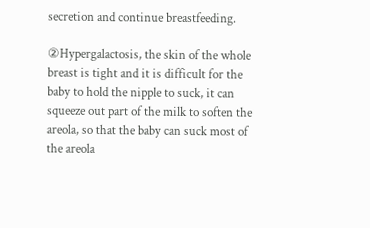secretion and continue breastfeeding.

②Hypergalactosis, the skin of the whole breast is tight and it is difficult for the baby to hold the nipple to suck, it can squeeze out part of the milk to soften the areola, so that the baby can suck most of the areola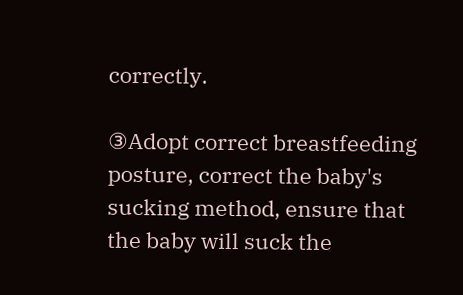correctly.

③Adopt correct breastfeeding posture, correct the baby's sucking method, ensure that the baby will suck the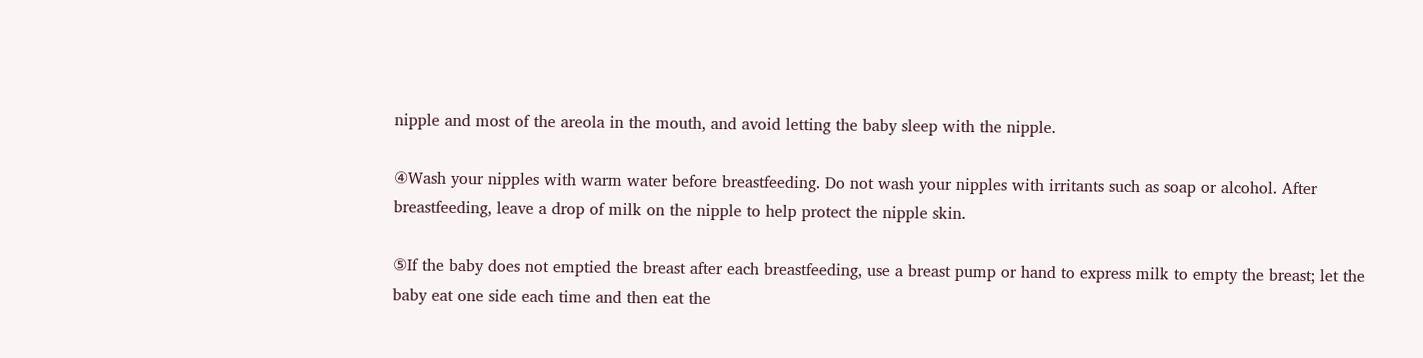nipple and most of the areola in the mouth, and avoid letting the baby sleep with the nipple.

④Wash your nipples with warm water before breastfeeding. Do not wash your nipples with irritants such as soap or alcohol. After breastfeeding, leave a drop of milk on the nipple to help protect the nipple skin.

⑤If the baby does not emptied the breast after each breastfeeding, use a breast pump or hand to express milk to empty the breast; let the baby eat one side each time and then eat the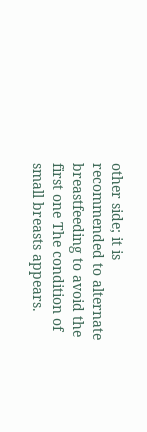other side; it is recommended to alternate breastfeeding to avoid the first one The condition of small breasts appears.